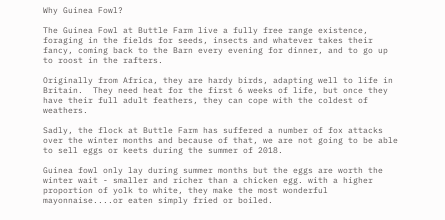Why Guinea Fowl?

The Guinea Fowl at Buttle Farm live a fully free range existence, foraging in the fields for seeds, insects and whatever takes their fancy, coming back to the Barn every evening for dinner, and to go up to roost in the rafters.

Originally from Africa, they are hardy birds, adapting well to life in Britain.  They need heat for the first 6 weeks of life, but once they have their full adult feathers, they can cope with the coldest of weathers.

Sadly, the flock at Buttle Farm has suffered a number of fox attacks over the winter months and because of that, we are not going to be able to sell eggs or keets during the summer of 2018.

Guinea fowl only lay during summer months but the eggs are worth the winter wait - smaller and richer than a chicken egg. with a higher proportion of yolk to white, they make the most wonderful mayonnaise....or eaten simply fried or boiled.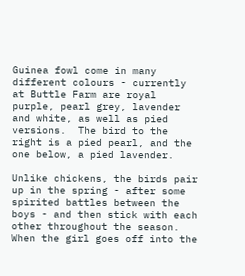Guinea fowl come in many different colours - currently at Buttle Farm are royal purple, pearl grey, lavender and white, as well as pied versions.  The bird to the right is a pied pearl, and the one below, a pied lavender.

Unlike chickens, the birds pair up in the spring - after some spirited battles between the boys - and then stick with each other throughout the season.  When the girl goes off into the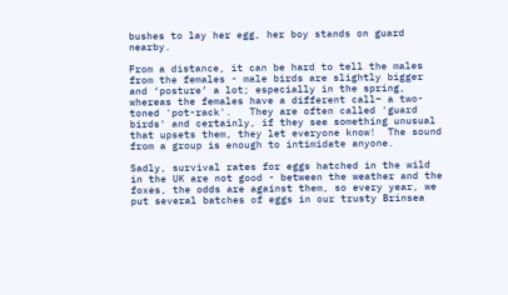bushes to lay her egg, her boy stands on guard nearby.

From a distance, it can be hard to tell the males from the females - male birds are slightly bigger and ‘posture’ a lot; especially in the spring, whereas the females have a different call– a two-toned 'pot-rack'.   They are often called 'guard birds' and certainly, if they see something unusual that upsets them, they let everyone know!  The sound from a group is enough to intimidate anyone.

Sadly, survival rates for eggs hatched in the wild in the UK are not good - between the weather and the foxes, the odds are against them, so every year, we put several batches of eggs in our trusty Brinsea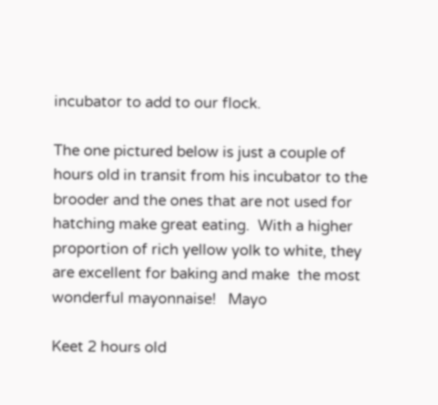incubator to add to our flock.

The one pictured below is just a couple of hours old in transit from his incubator to the brooder and the ones that are not used for hatching make great eating.  With a higher proportion of rich yellow yolk to white, they are excellent for baking and make  the most wonderful mayonnaise!   Mayo

Keet 2 hours old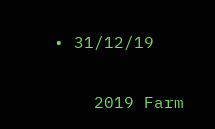• 31/12/19

    2019 Farm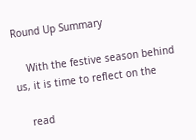Round Up Summary

    With the festive season behind us, it is time to reflect on the

    read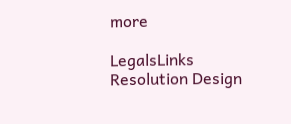more

LegalsLinks Resolution Design